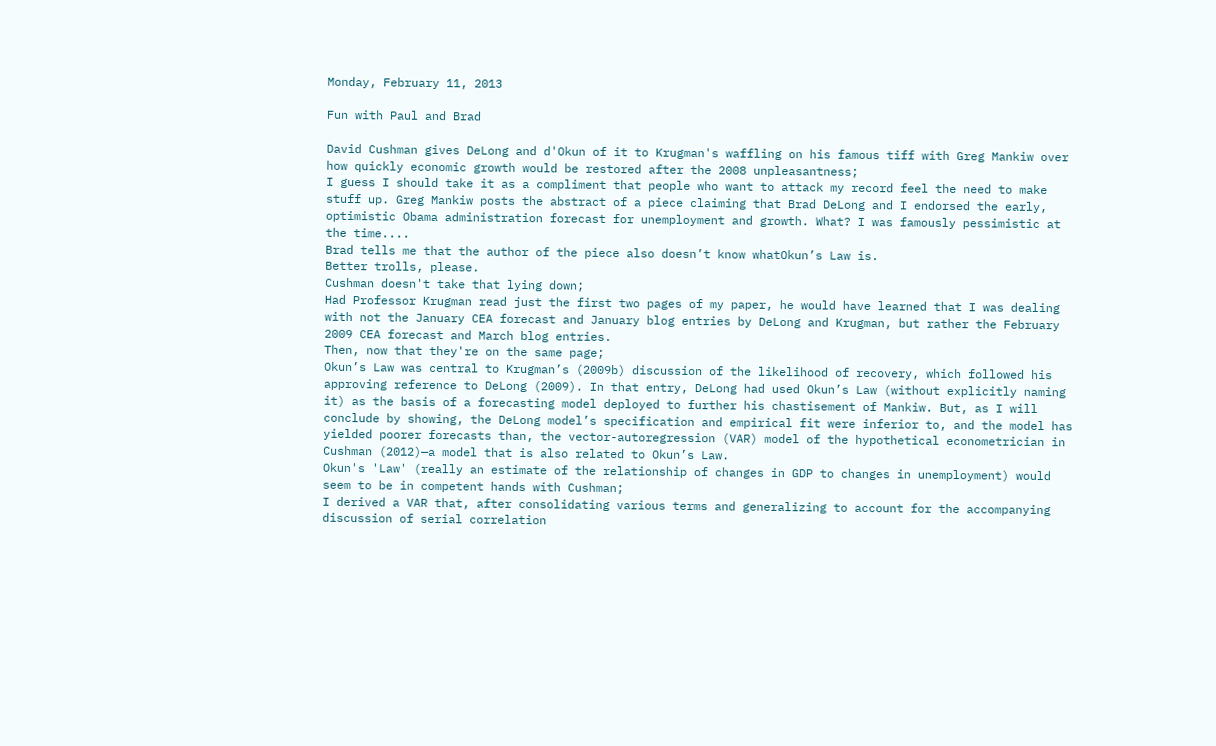Monday, February 11, 2013

Fun with Paul and Brad

David Cushman gives DeLong and d'Okun of it to Krugman's waffling on his famous tiff with Greg Mankiw over how quickly economic growth would be restored after the 2008 unpleasantness;
I guess I should take it as a compliment that people who want to attack my record feel the need to make stuff up. Greg Mankiw posts the abstract of a piece claiming that Brad DeLong and I endorsed the early, optimistic Obama administration forecast for unemployment and growth. What? I was famously pessimistic at the time....
Brad tells me that the author of the piece also doesn’t know whatOkun’s Law is.
Better trolls, please.
Cushman doesn't take that lying down;
Had Professor Krugman read just the first two pages of my paper, he would have learned that I was dealing with not the January CEA forecast and January blog entries by DeLong and Krugman, but rather the February 2009 CEA forecast and March blog entries.
Then, now that they're on the same page;
Okun’s Law was central to Krugman’s (2009b) discussion of the likelihood of recovery, which followed his approving reference to DeLong (2009). In that entry, DeLong had used Okun’s Law (without explicitly naming it) as the basis of a forecasting model deployed to further his chastisement of Mankiw. But, as I will conclude by showing, the DeLong model’s specification and empirical fit were inferior to, and the model has yielded poorer forecasts than, the vector-autoregression (VAR) model of the hypothetical econometrician in Cushman (2012)—a model that is also related to Okun’s Law.
Okun's 'Law' (really an estimate of the relationship of changes in GDP to changes in unemployment) would seem to be in competent hands with Cushman;
I derived a VAR that, after consolidating various terms and generalizing to account for the accompanying discussion of serial correlation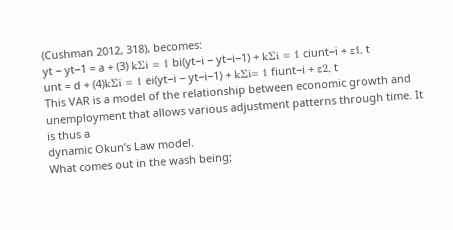(Cushman 2012, 318), becomes:
yt − yt−1 = a + (3) kΣi = 1 bi(yt−i − yt−i−1) + kΣi = 1 ciunt−i + ε1, t
unt = d + (4)kΣi = 1 ei(yt−i − yt−i−1) + kΣi= 1 fiunt−i + ε2, t
This VAR is a model of the relationship between economic growth and unemployment that allows various adjustment patterns through time. It is thus a
dynamic Okun’s Law model.
What comes out in the wash being;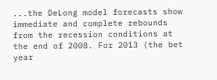...the DeLong model forecasts show immediate and complete rebounds from the recession conditions at the end of 2008. For 2013 (the bet year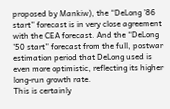proposed by Mankiw), the “DeLong ’86 start” forecast is in very close agreement with the CEA forecast. And the “DeLong ’50 start” forecast from the full, postwar estimation period that DeLong used is even more optimistic, reflecting its higher long-run growth rate.
This is certainly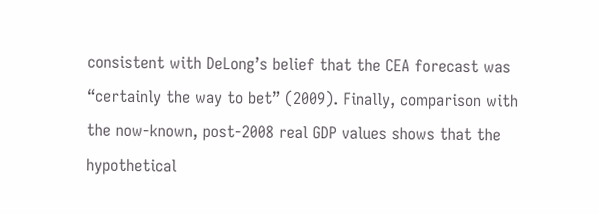consistent with DeLong’s belief that the CEA forecast was “certainly the way to bet” (2009). Finally, comparison with the now-known, post-2008 real GDP values shows that the hypothetical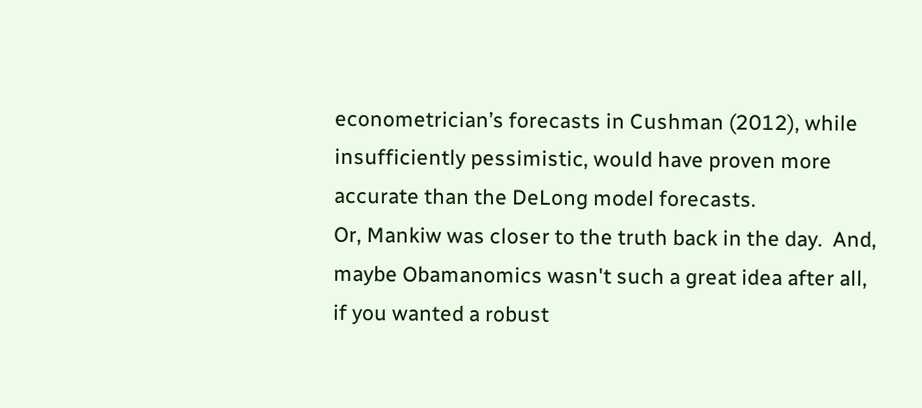econometrician’s forecasts in Cushman (2012), while insufficiently pessimistic, would have proven more accurate than the DeLong model forecasts.
Or, Mankiw was closer to the truth back in the day.  And, maybe Obamanomics wasn't such a great idea after all, if you wanted a robust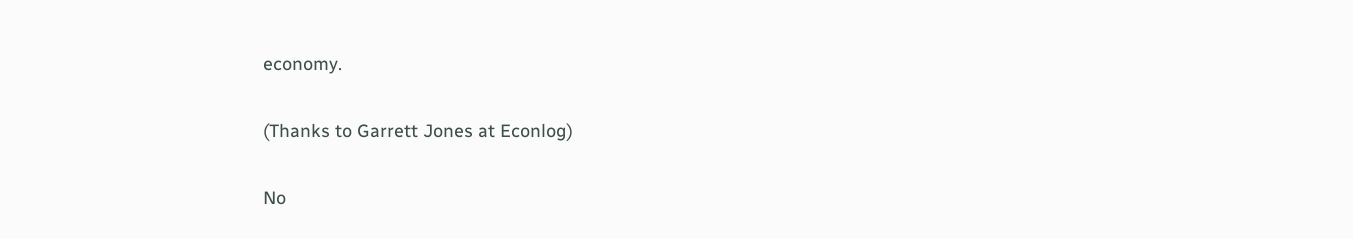economy.

(Thanks to Garrett Jones at Econlog)

No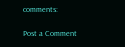comments:

Post a Comment